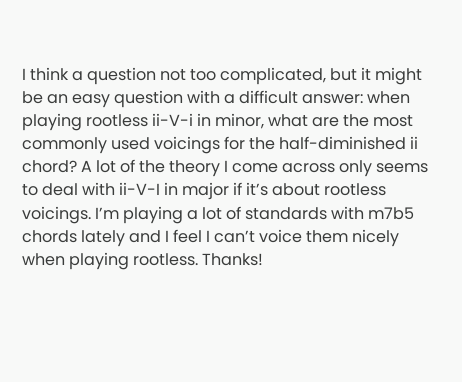I think a question not too complicated, but it might be an easy question with a difficult answer: when playing rootless ii-V-i in minor, what are the most commonly used voicings for the half-diminished ii chord? A lot of the theory I come across only seems to deal with ii-V-I in major if it’s about rootless voicings. I’m playing a lot of standards with m7b5 chords lately and I feel I can’t voice them nicely when playing rootless. Thanks!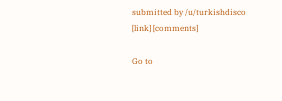submitted by /u/turkishdisco
[link] [comments]

Go to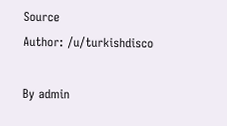Source
Author: /u/turkishdisco

By admin